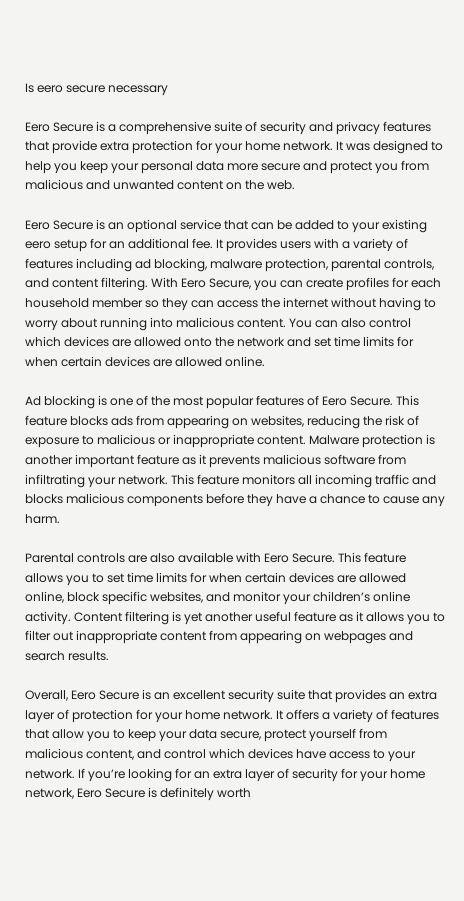Is eero secure necessary

Eero Secure is a comprehensive suite of security and privacy features that provide extra protection for your home network. It was designed to help you keep your personal data more secure and protect you from malicious and unwanted content on the web.

Eero Secure is an optional service that can be added to your existing eero setup for an additional fee. It provides users with a variety of features including ad blocking, malware protection, parental controls, and content filtering. With Eero Secure, you can create profiles for each household member so they can access the internet without having to worry about running into malicious content. You can also control which devices are allowed onto the network and set time limits for when certain devices are allowed online.

Ad blocking is one of the most popular features of Eero Secure. This feature blocks ads from appearing on websites, reducing the risk of exposure to malicious or inappropriate content. Malware protection is another important feature as it prevents malicious software from infiltrating your network. This feature monitors all incoming traffic and blocks malicious components before they have a chance to cause any harm.

Parental controls are also available with Eero Secure. This feature allows you to set time limits for when certain devices are allowed online, block specific websites, and monitor your children’s online activity. Content filtering is yet another useful feature as it allows you to filter out inappropriate content from appearing on webpages and search results.

Overall, Eero Secure is an excellent security suite that provides an extra layer of protection for your home network. It offers a variety of features that allow you to keep your data secure, protect yourself from malicious content, and control which devices have access to your network. If you’re looking for an extra layer of security for your home network, Eero Secure is definitely worth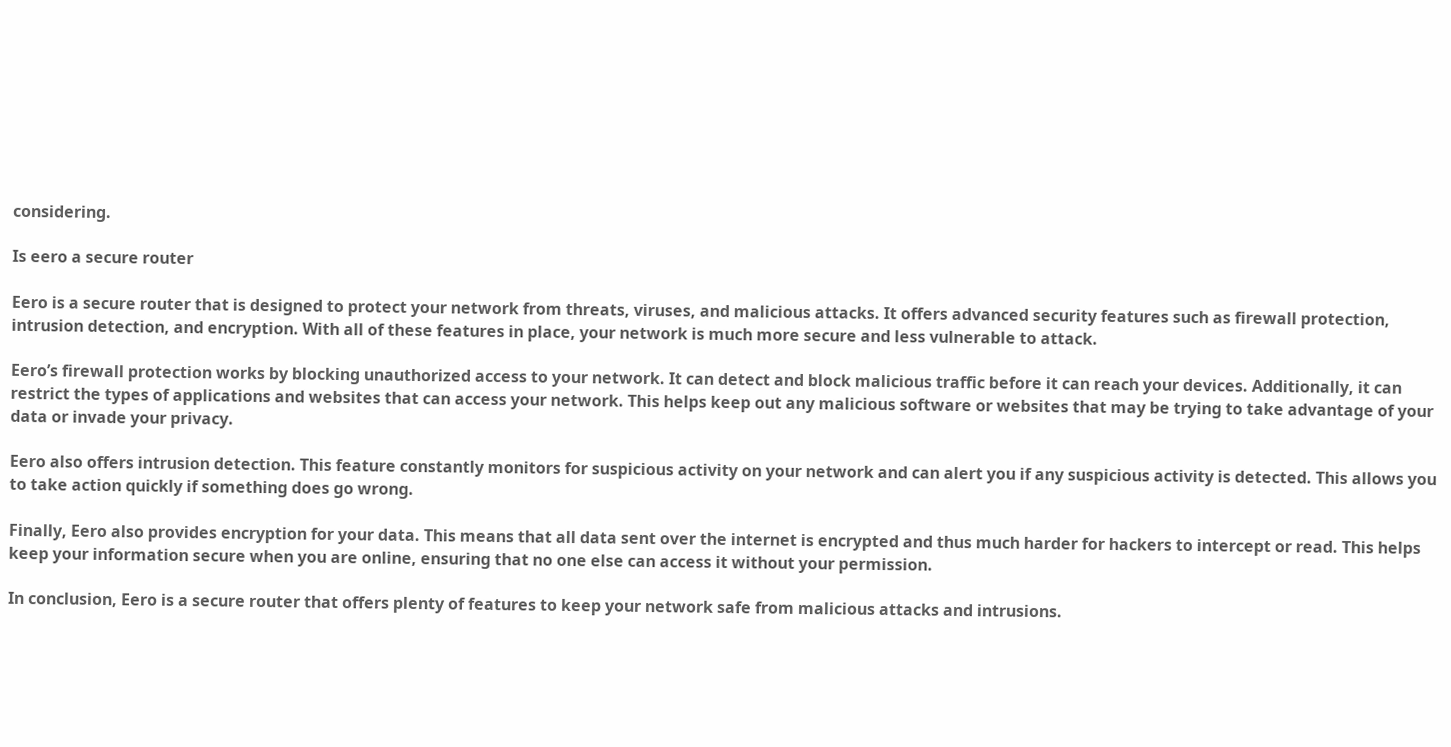considering.

Is eero a secure router

Eero is a secure router that is designed to protect your network from threats, viruses, and malicious attacks. It offers advanced security features such as firewall protection, intrusion detection, and encryption. With all of these features in place, your network is much more secure and less vulnerable to attack.

Eero’s firewall protection works by blocking unauthorized access to your network. It can detect and block malicious traffic before it can reach your devices. Additionally, it can restrict the types of applications and websites that can access your network. This helps keep out any malicious software or websites that may be trying to take advantage of your data or invade your privacy.

Eero also offers intrusion detection. This feature constantly monitors for suspicious activity on your network and can alert you if any suspicious activity is detected. This allows you to take action quickly if something does go wrong.

Finally, Eero also provides encryption for your data. This means that all data sent over the internet is encrypted and thus much harder for hackers to intercept or read. This helps keep your information secure when you are online, ensuring that no one else can access it without your permission.

In conclusion, Eero is a secure router that offers plenty of features to keep your network safe from malicious attacks and intrusions.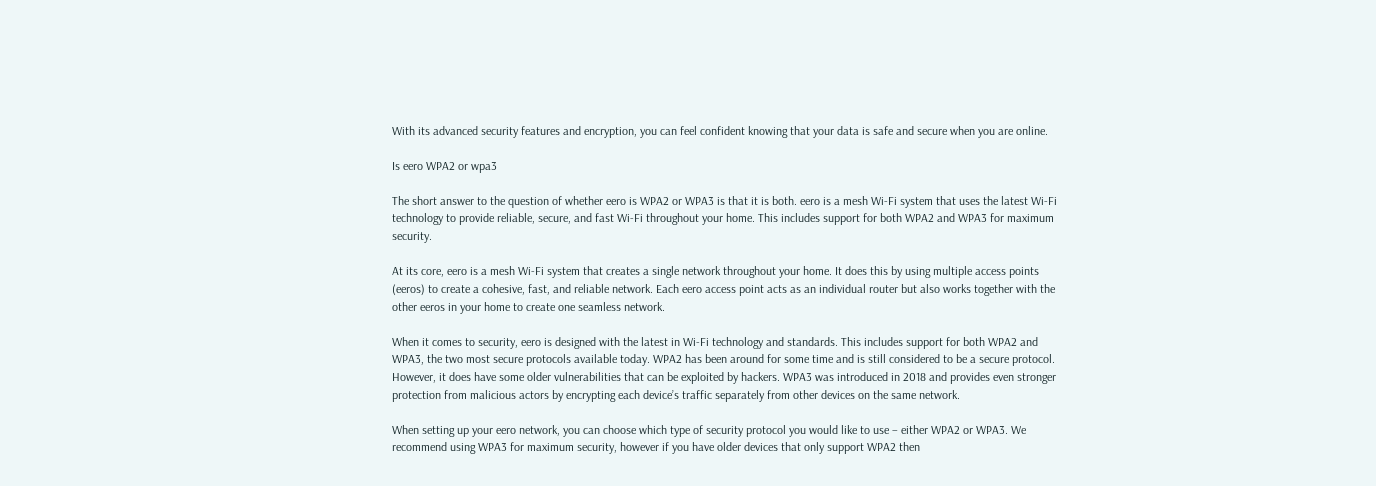With its advanced security features and encryption, you can feel confident knowing that your data is safe and secure when you are online.

Is eero WPA2 or wpa3

The short answer to the question of whether eero is WPA2 or WPA3 is that it is both. eero is a mesh Wi-Fi system that uses the latest Wi-Fi technology to provide reliable, secure, and fast Wi-Fi throughout your home. This includes support for both WPA2 and WPA3 for maximum security.

At its core, eero is a mesh Wi-Fi system that creates a single network throughout your home. It does this by using multiple access points (eeros) to create a cohesive, fast, and reliable network. Each eero access point acts as an individual router but also works together with the other eeros in your home to create one seamless network.

When it comes to security, eero is designed with the latest in Wi-Fi technology and standards. This includes support for both WPA2 and WPA3, the two most secure protocols available today. WPA2 has been around for some time and is still considered to be a secure protocol. However, it does have some older vulnerabilities that can be exploited by hackers. WPA3 was introduced in 2018 and provides even stronger protection from malicious actors by encrypting each device’s traffic separately from other devices on the same network.

When setting up your eero network, you can choose which type of security protocol you would like to use – either WPA2 or WPA3. We recommend using WPA3 for maximum security, however if you have older devices that only support WPA2 then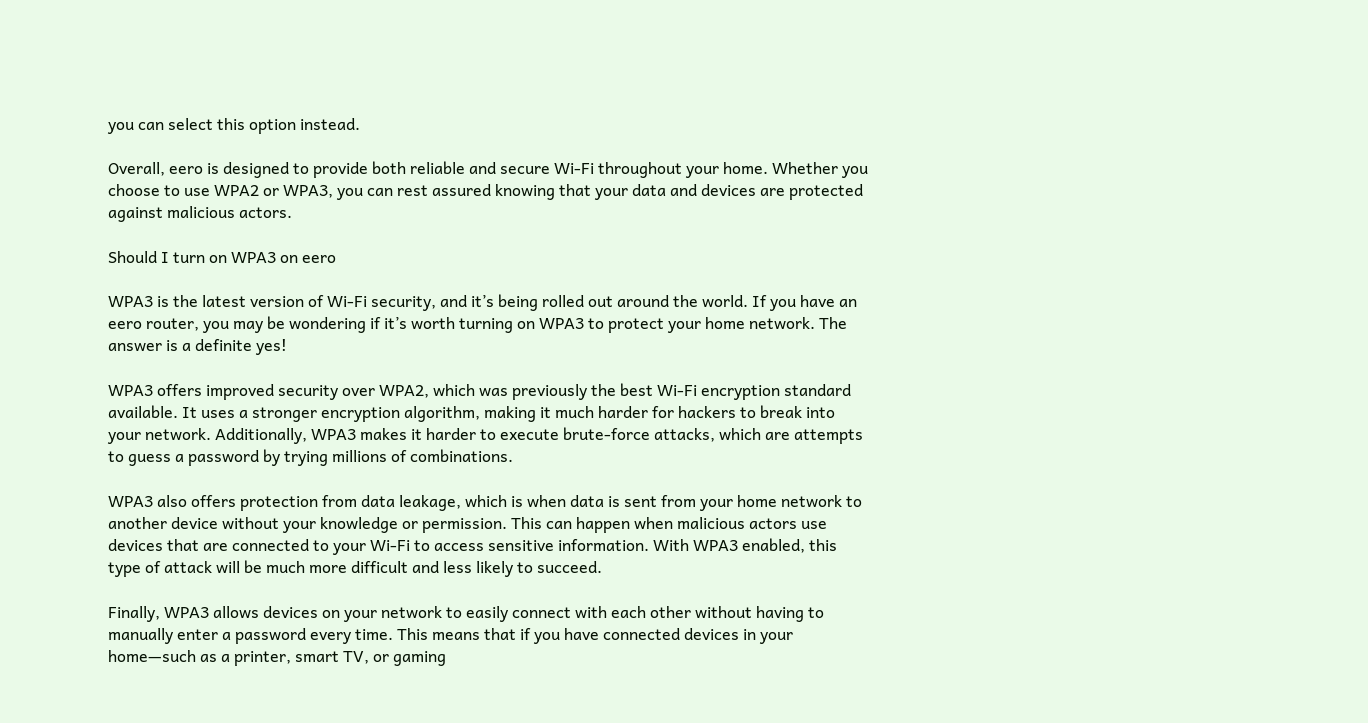you can select this option instead.

Overall, eero is designed to provide both reliable and secure Wi-Fi throughout your home. Whether you choose to use WPA2 or WPA3, you can rest assured knowing that your data and devices are protected against malicious actors.

Should I turn on WPA3 on eero

WPA3 is the latest version of Wi-Fi security, and it’s being rolled out around the world. If you have an eero router, you may be wondering if it’s worth turning on WPA3 to protect your home network. The answer is a definite yes!

WPA3 offers improved security over WPA2, which was previously the best Wi-Fi encryption standard available. It uses a stronger encryption algorithm, making it much harder for hackers to break into your network. Additionally, WPA3 makes it harder to execute brute-force attacks, which are attempts to guess a password by trying millions of combinations.

WPA3 also offers protection from data leakage, which is when data is sent from your home network to another device without your knowledge or permission. This can happen when malicious actors use devices that are connected to your Wi-Fi to access sensitive information. With WPA3 enabled, this type of attack will be much more difficult and less likely to succeed.

Finally, WPA3 allows devices on your network to easily connect with each other without having to manually enter a password every time. This means that if you have connected devices in your home—such as a printer, smart TV, or gaming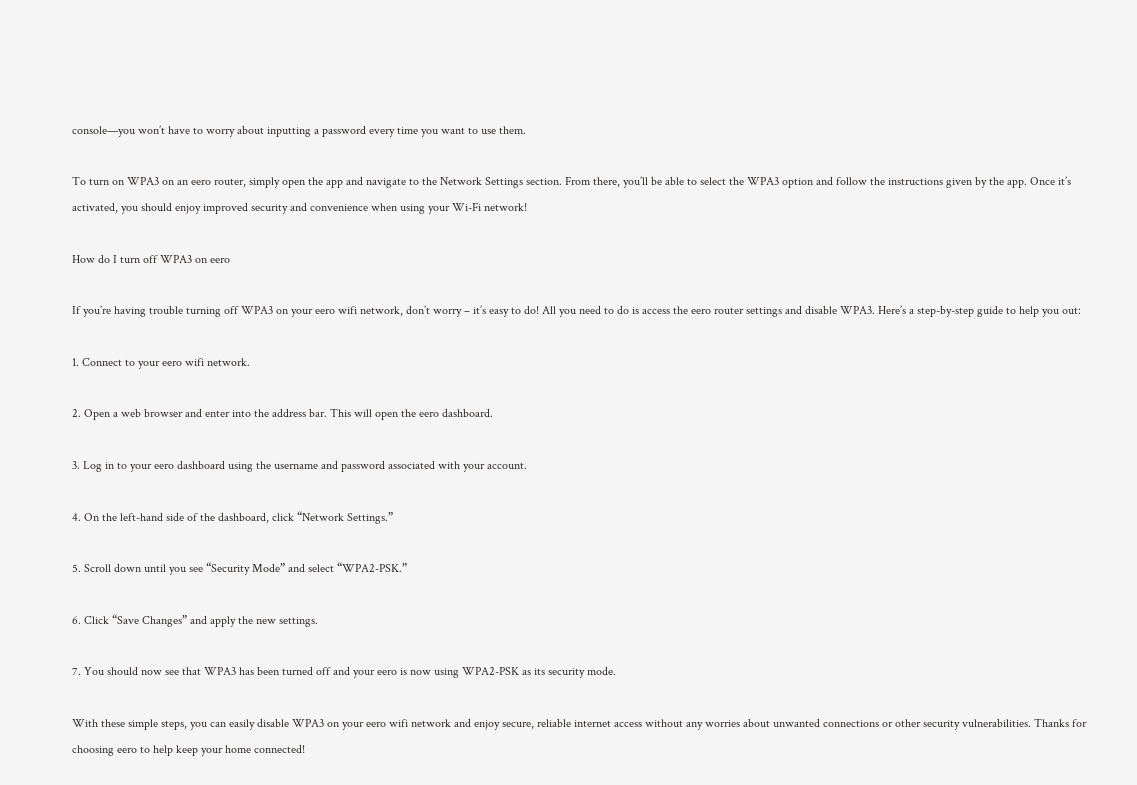console—you won’t have to worry about inputting a password every time you want to use them.

To turn on WPA3 on an eero router, simply open the app and navigate to the Network Settings section. From there, you’ll be able to select the WPA3 option and follow the instructions given by the app. Once it’s activated, you should enjoy improved security and convenience when using your Wi-Fi network!

How do I turn off WPA3 on eero

If you’re having trouble turning off WPA3 on your eero wifi network, don’t worry – it’s easy to do! All you need to do is access the eero router settings and disable WPA3. Here’s a step-by-step guide to help you out:

1. Connect to your eero wifi network.

2. Open a web browser and enter into the address bar. This will open the eero dashboard.

3. Log in to your eero dashboard using the username and password associated with your account.

4. On the left-hand side of the dashboard, click “Network Settings.”

5. Scroll down until you see “Security Mode” and select “WPA2-PSK.”

6. Click “Save Changes” and apply the new settings.

7. You should now see that WPA3 has been turned off and your eero is now using WPA2-PSK as its security mode.

With these simple steps, you can easily disable WPA3 on your eero wifi network and enjoy secure, reliable internet access without any worries about unwanted connections or other security vulnerabilities. Thanks for choosing eero to help keep your home connected!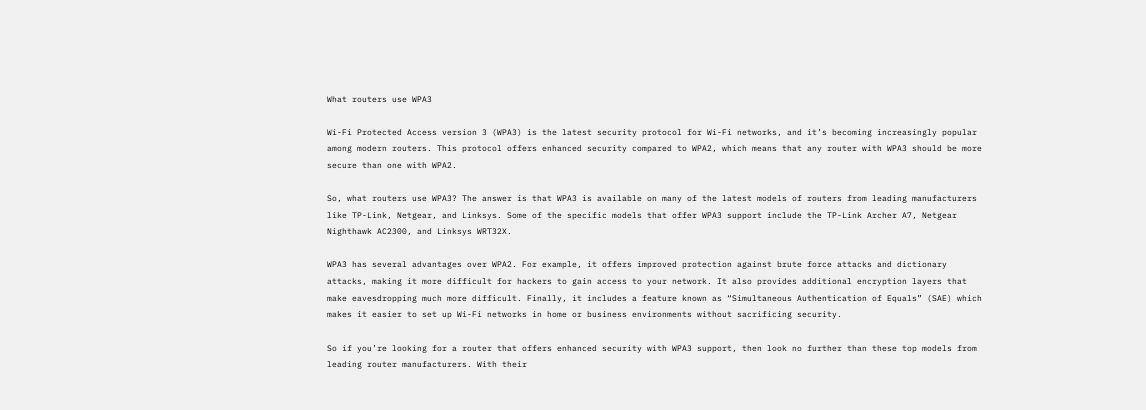What routers use WPA3

Wi-Fi Protected Access version 3 (WPA3) is the latest security protocol for Wi-Fi networks, and it’s becoming increasingly popular among modern routers. This protocol offers enhanced security compared to WPA2, which means that any router with WPA3 should be more secure than one with WPA2.

So, what routers use WPA3? The answer is that WPA3 is available on many of the latest models of routers from leading manufacturers like TP-Link, Netgear, and Linksys. Some of the specific models that offer WPA3 support include the TP-Link Archer A7, Netgear Nighthawk AC2300, and Linksys WRT32X.

WPA3 has several advantages over WPA2. For example, it offers improved protection against brute force attacks and dictionary attacks, making it more difficult for hackers to gain access to your network. It also provides additional encryption layers that make eavesdropping much more difficult. Finally, it includes a feature known as “Simultaneous Authentication of Equals” (SAE) which makes it easier to set up Wi-Fi networks in home or business environments without sacrificing security.

So if you’re looking for a router that offers enhanced security with WPA3 support, then look no further than these top models from leading router manufacturers. With their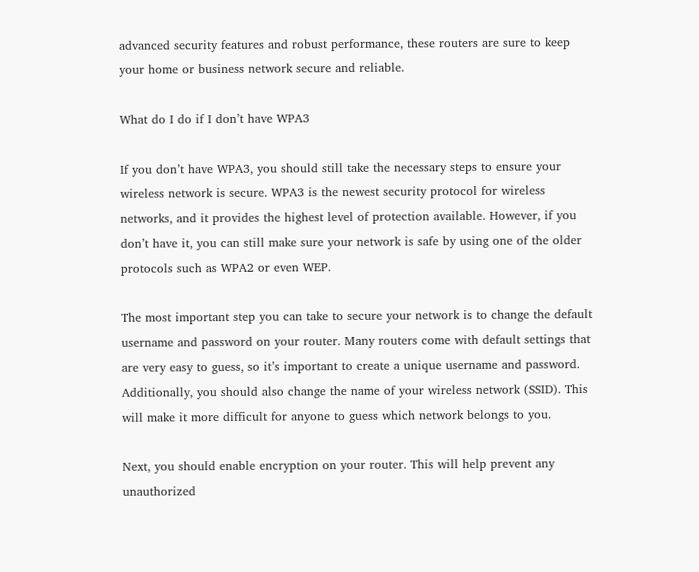advanced security features and robust performance, these routers are sure to keep your home or business network secure and reliable.

What do I do if I don’t have WPA3

If you don’t have WPA3, you should still take the necessary steps to ensure your wireless network is secure. WPA3 is the newest security protocol for wireless networks, and it provides the highest level of protection available. However, if you don’t have it, you can still make sure your network is safe by using one of the older protocols such as WPA2 or even WEP.

The most important step you can take to secure your network is to change the default username and password on your router. Many routers come with default settings that are very easy to guess, so it’s important to create a unique username and password. Additionally, you should also change the name of your wireless network (SSID). This will make it more difficult for anyone to guess which network belongs to you.

Next, you should enable encryption on your router. This will help prevent any unauthorized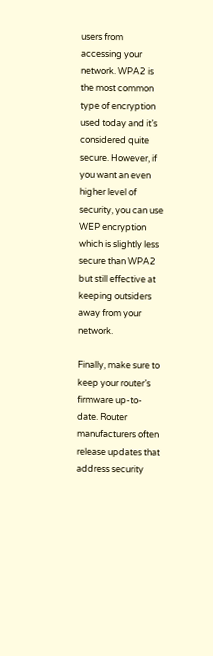users from accessing your network. WPA2 is the most common type of encryption used today and it’s considered quite secure. However, if you want an even higher level of security, you can use WEP encryption which is slightly less secure than WPA2 but still effective at keeping outsiders away from your network.

Finally, make sure to keep your router’s firmware up-to-date. Router manufacturers often release updates that address security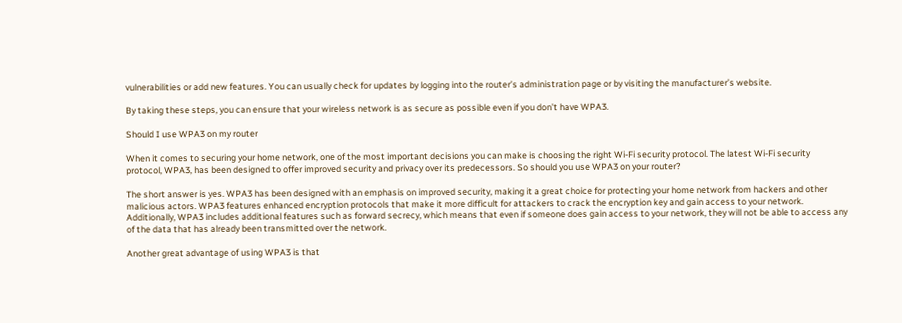vulnerabilities or add new features. You can usually check for updates by logging into the router’s administration page or by visiting the manufacturer’s website.

By taking these steps, you can ensure that your wireless network is as secure as possible even if you don’t have WPA3.

Should I use WPA3 on my router

When it comes to securing your home network, one of the most important decisions you can make is choosing the right Wi-Fi security protocol. The latest Wi-Fi security protocol, WPA3, has been designed to offer improved security and privacy over its predecessors. So should you use WPA3 on your router?

The short answer is yes. WPA3 has been designed with an emphasis on improved security, making it a great choice for protecting your home network from hackers and other malicious actors. WPA3 features enhanced encryption protocols that make it more difficult for attackers to crack the encryption key and gain access to your network. Additionally, WPA3 includes additional features such as forward secrecy, which means that even if someone does gain access to your network, they will not be able to access any of the data that has already been transmitted over the network.

Another great advantage of using WPA3 is that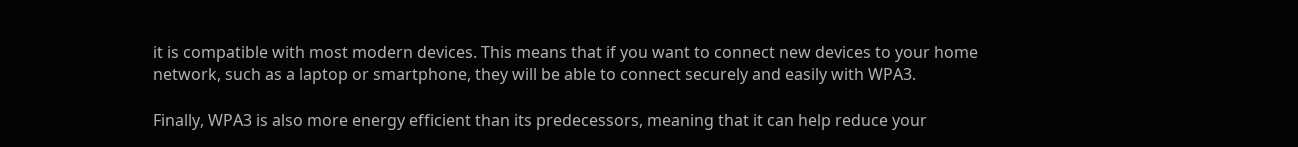it is compatible with most modern devices. This means that if you want to connect new devices to your home network, such as a laptop or smartphone, they will be able to connect securely and easily with WPA3.

Finally, WPA3 is also more energy efficient than its predecessors, meaning that it can help reduce your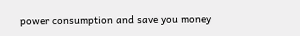power consumption and save you money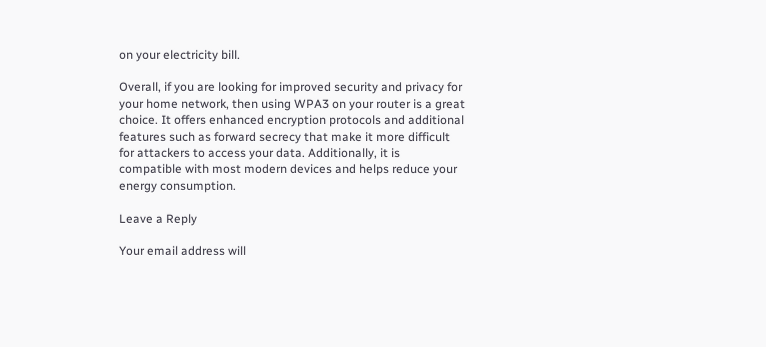on your electricity bill.

Overall, if you are looking for improved security and privacy for your home network, then using WPA3 on your router is a great choice. It offers enhanced encryption protocols and additional features such as forward secrecy that make it more difficult for attackers to access your data. Additionally, it is compatible with most modern devices and helps reduce your energy consumption.

Leave a Reply

Your email address will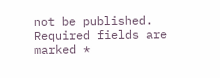not be published. Required fields are marked *